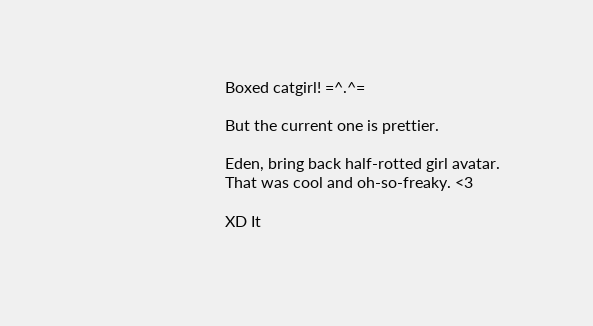Boxed catgirl! =^.^=

But the current one is prettier.

Eden, bring back half-rotted girl avatar. That was cool and oh-so-freaky. <3

XD It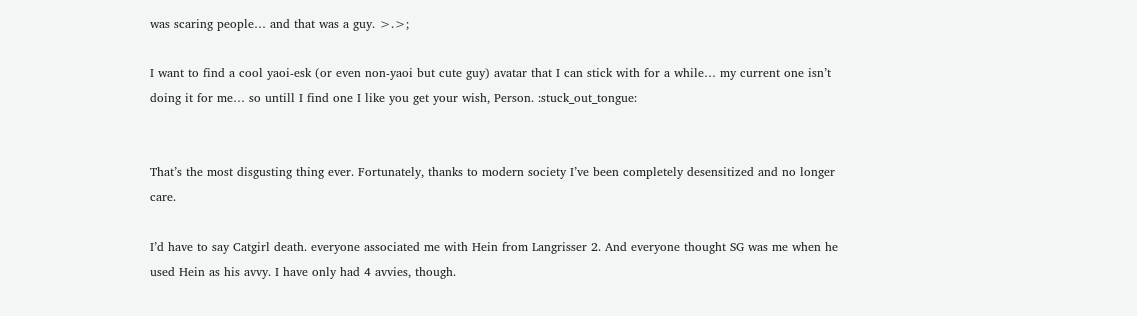was scaring people… and that was a guy. >.>;

I want to find a cool yaoi-esk (or even non-yaoi but cute guy) avatar that I can stick with for a while… my current one isn’t doing it for me… so untill I find one I like you get your wish, Person. :stuck_out_tongue:


That’s the most disgusting thing ever. Fortunately, thanks to modern society I’ve been completely desensitized and no longer care.

I’d have to say Catgirl death. everyone associated me with Hein from Langrisser 2. And everyone thought SG was me when he used Hein as his avvy. I have only had 4 avvies, though.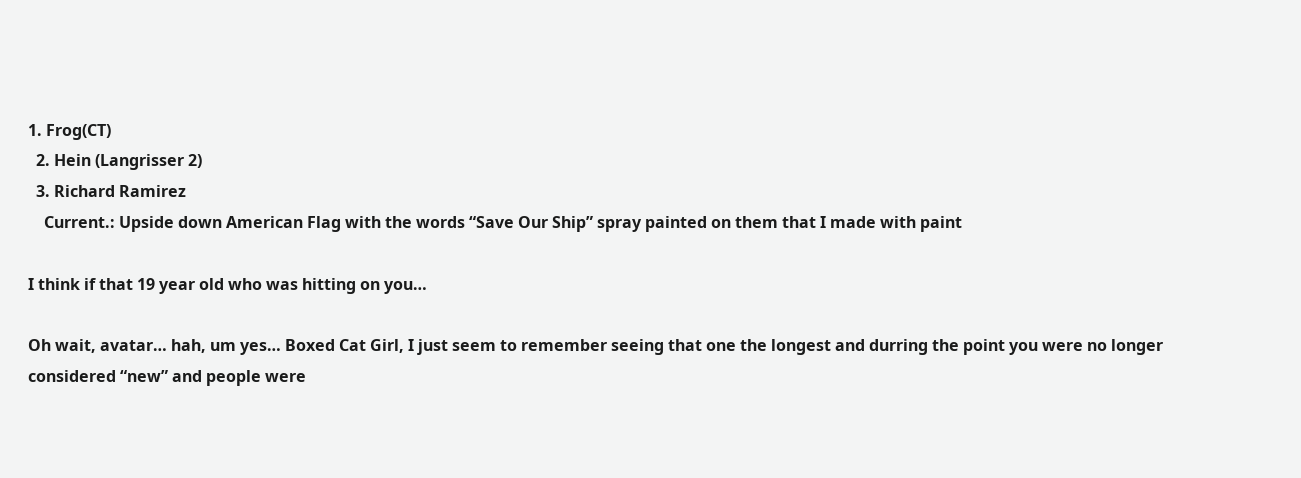1. Frog(CT)
  2. Hein (Langrisser 2)
  3. Richard Ramirez
    Current.: Upside down American Flag with the words “Save Our Ship” spray painted on them that I made with paint

I think if that 19 year old who was hitting on you…

Oh wait, avatar… hah, um yes… Boxed Cat Girl, I just seem to remember seeing that one the longest and durring the point you were no longer considered “new” and people were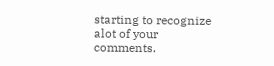starting to recognize alot of your comments.